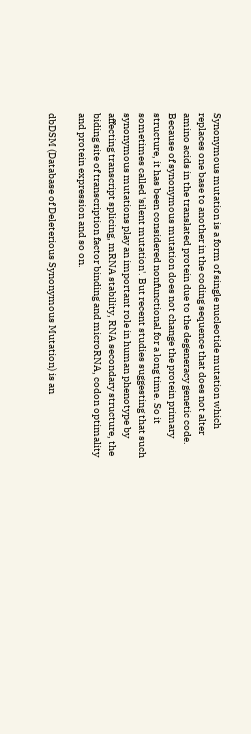Synonymous mutation is a form of single nucleotide mutation which replaces one base to another in the coding sequence that does not alter amino acids in the translated protein due to the degeneracy genetic code. Because of synonymous mutation does not change the protein primary structure, it has been considered nonfunctional for a long time. So it sometimes called 'silent mutation'. But recent studies suggesting that such synonymous mutations play an important role in human phenotype by affecting transcript splicing, mRNA stability, RNA secondary structure, the biding site of transcription factor binding and microRNA, codon optimality and protein expression and so on.

dbDSM (Database of Deleterious Synonymous Mutation) is an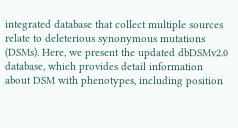integrated database that collect multiple sources relate to deleterious synonymous mutations (DSMs). Here, we present the updated dbDSMv2.0 database, which provides detail information about DSM with phenotypes, including position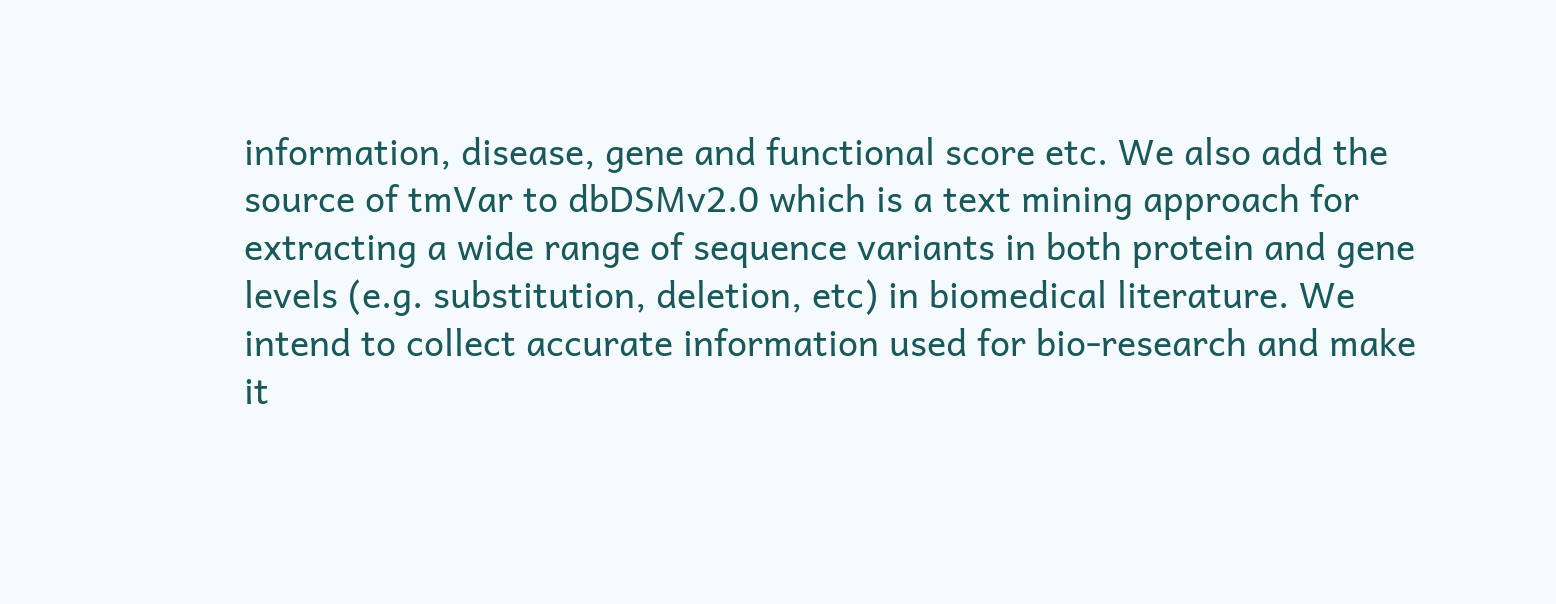information, disease, gene and functional score etc. We also add the source of tmVar to dbDSMv2.0 which is a text mining approach for extracting a wide range of sequence variants in both protein and gene levels (e.g. substitution, deletion, etc) in biomedical literature. We intend to collect accurate information used for bio-research and make it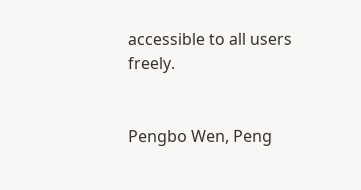accessible to all users freely.


Pengbo Wen, Peng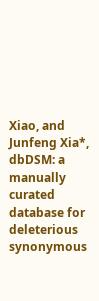Xiao, and Junfeng Xia*, dbDSM: a manually curated database for deleterious synonymous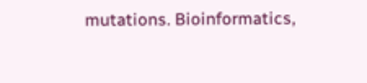mutations. Bioinformatics,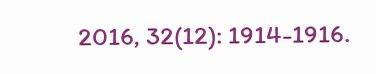2016, 32(12): 1914-1916.